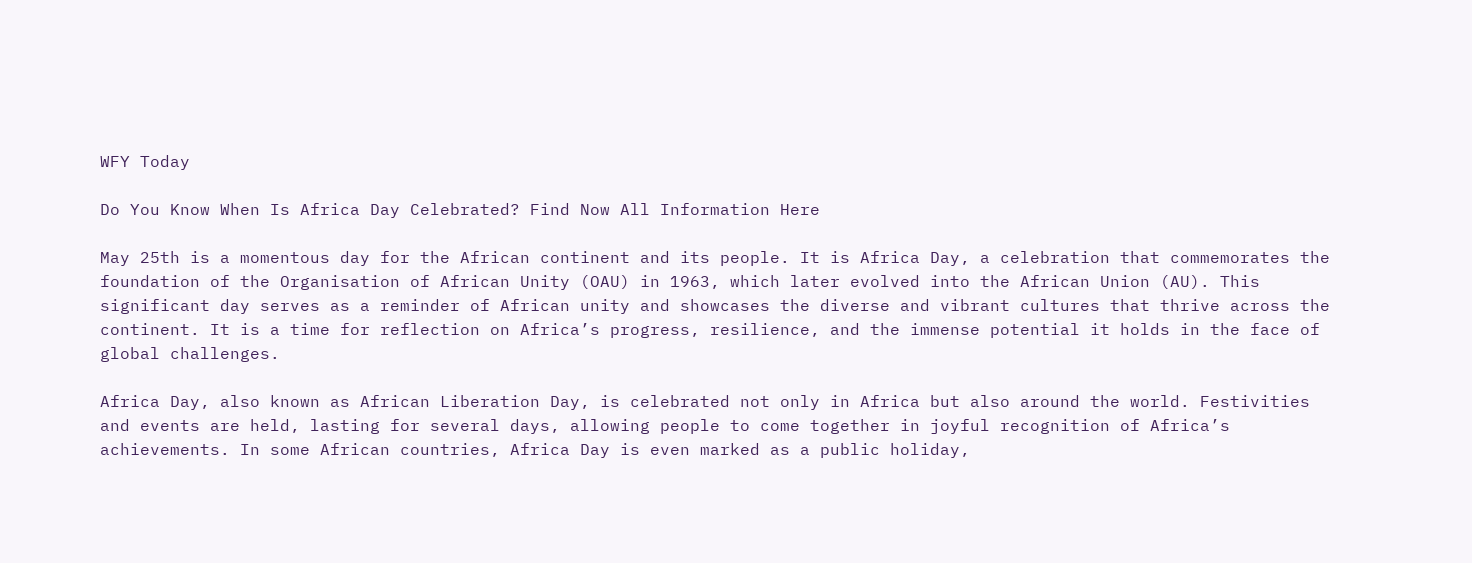WFY Today

Do You Know When Is Africa Day Celebrated? Find Now All Information Here

May 25th is a momentous day for the African continent and its people. It is Africa Day, a celebration that commemorates the foundation of the Organisation of African Unity (OAU) in 1963, which later evolved into the African Union (AU). This significant day serves as a reminder of African unity and showcases the diverse and vibrant cultures that thrive across the continent. It is a time for reflection on Africa’s progress, resilience, and the immense potential it holds in the face of global challenges.

Africa Day, also known as African Liberation Day, is celebrated not only in Africa but also around the world. Festivities and events are held, lasting for several days, allowing people to come together in joyful recognition of Africa’s achievements. In some African countries, Africa Day is even marked as a public holiday,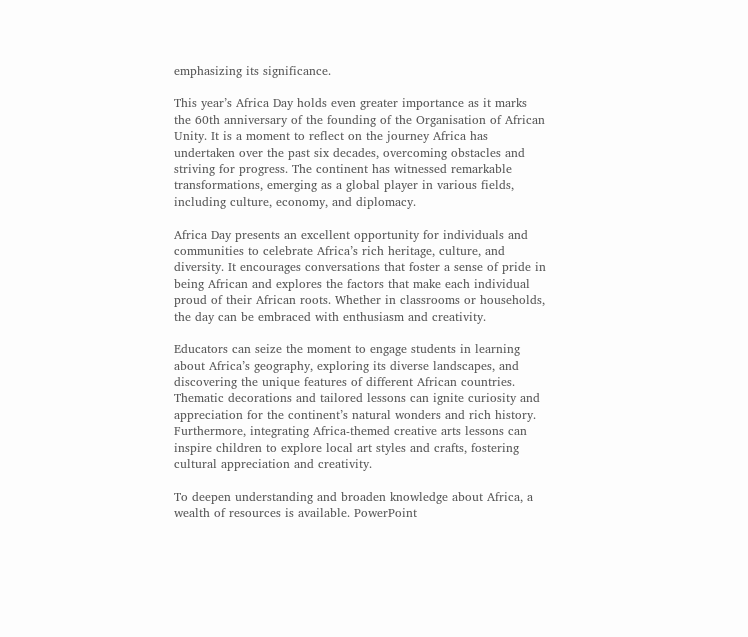emphasizing its significance.

This year’s Africa Day holds even greater importance as it marks the 60th anniversary of the founding of the Organisation of African Unity. It is a moment to reflect on the journey Africa has undertaken over the past six decades, overcoming obstacles and striving for progress. The continent has witnessed remarkable transformations, emerging as a global player in various fields, including culture, economy, and diplomacy.

Africa Day presents an excellent opportunity for individuals and communities to celebrate Africa’s rich heritage, culture, and diversity. It encourages conversations that foster a sense of pride in being African and explores the factors that make each individual proud of their African roots. Whether in classrooms or households, the day can be embraced with enthusiasm and creativity.

Educators can seize the moment to engage students in learning about Africa’s geography, exploring its diverse landscapes, and discovering the unique features of different African countries. Thematic decorations and tailored lessons can ignite curiosity and appreciation for the continent’s natural wonders and rich history. Furthermore, integrating Africa-themed creative arts lessons can inspire children to explore local art styles and crafts, fostering cultural appreciation and creativity.

To deepen understanding and broaden knowledge about Africa, a wealth of resources is available. PowerPoint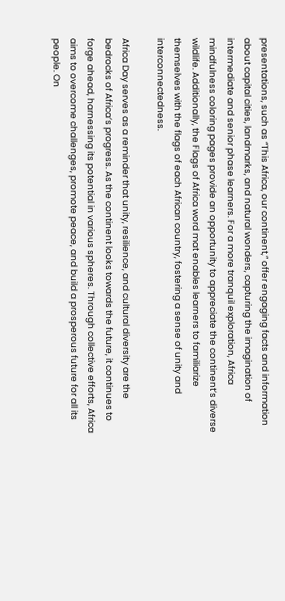presentations, such as “This Africa, our continent,” offer engaging facts and information about capital cities, landmarks, and natural wonders, capturing the imagination of intermediate and senior phase learners. For a more tranquil exploration, Africa mindfulness coloring pages provide an opportunity to appreciate the continent’s diverse wildlife. Additionally, the Flags of Africa word mat enables learners to familiarize themselves with the flags of each African country, fostering a sense of unity and interconnectedness.

Africa Day serves as a reminder that unity, resilience, and cultural diversity are the bedrocks of Africa’s progress. As the continent looks towards the future, it continues to forge ahead, harnessing its potential in various spheres. Through collective efforts, Africa aims to overcome challenges, promote peace, and build a prosperous future for all its people. On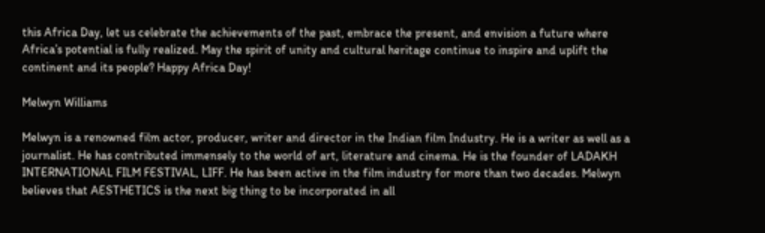this Africa Day, let us celebrate the achievements of the past, embrace the present, and envision a future where Africa’s potential is fully realized. May the spirit of unity and cultural heritage continue to inspire and uplift the continent and its people? Happy Africa Day!

Melwyn Williams

Melwyn is a renowned film actor, producer, writer and director in the Indian film Industry. He is a writer as well as a journalist. He has contributed immensely to the world of art, literature and cinema. He is the founder of LADAKH INTERNATIONAL FILM FESTIVAL, LIFF. He has been active in the film industry for more than two decades. Melwyn believes that AESTHETICS is the next big thing to be incorporated in all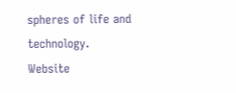spheres of life and technology. Website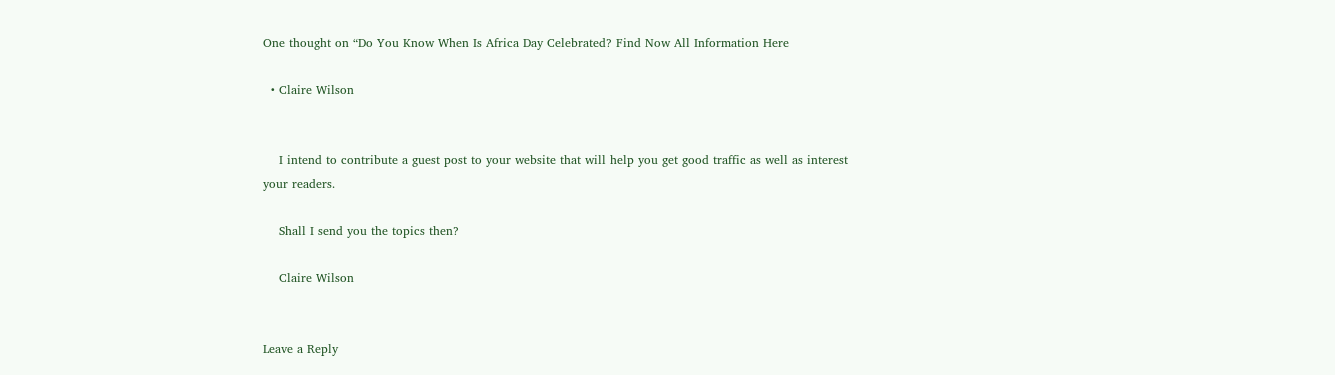One thought on “Do You Know When Is Africa Day Celebrated? Find Now All Information Here

  • Claire Wilson


    I intend to contribute a guest post to your website that will help you get good traffic as well as interest your readers.

    Shall I send you the topics then?

    Claire Wilson


Leave a Reply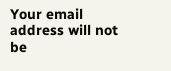Your email address will not be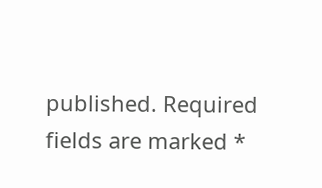published. Required fields are marked *